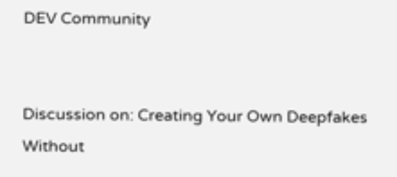DEV Community


Discussion on: Creating Your Own Deepfakes Without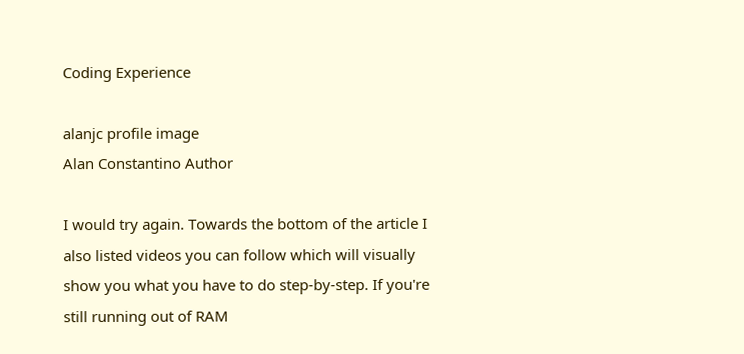Coding Experience

alanjc profile image
Alan Constantino Author

I would try again. Towards the bottom of the article I also listed videos you can follow which will visually show you what you have to do step-by-step. If you're still running out of RAM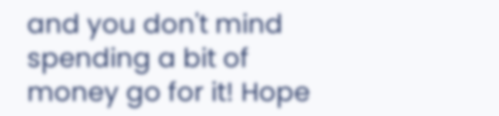and you don't mind spending a bit of money go for it! Hope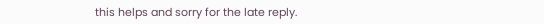this helps and sorry for the late reply.